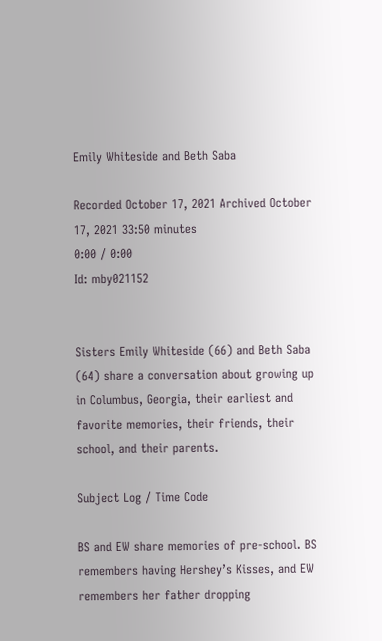Emily Whiteside and Beth Saba

Recorded October 17, 2021 Archived October 17, 2021 33:50 minutes
0:00 / 0:00
Id: mby021152


Sisters Emily Whiteside (66) and Beth Saba (64) share a conversation about growing up in Columbus, Georgia, their earliest and favorite memories, their friends, their school, and their parents.

Subject Log / Time Code

BS and EW share memories of pre-school. BS remembers having Hershey’s Kisses, and EW remembers her father dropping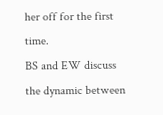her off for the first time.
BS and EW discuss the dynamic between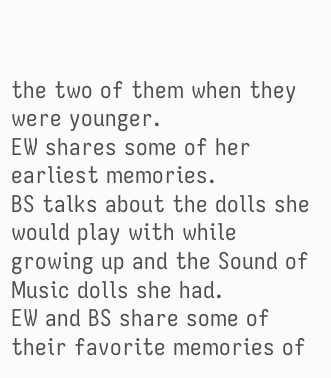the two of them when they were younger.
EW shares some of her earliest memories.
BS talks about the dolls she would play with while growing up and the Sound of Music dolls she had.
EW and BS share some of their favorite memories of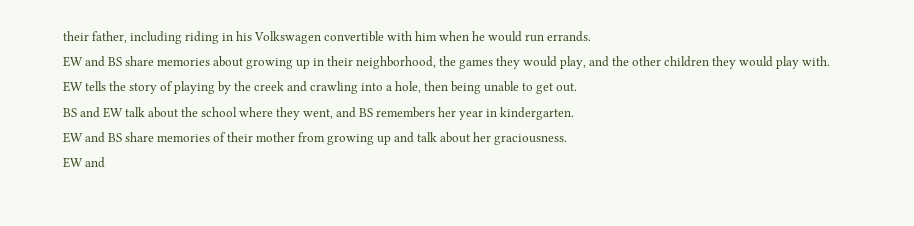their father, including riding in his Volkswagen convertible with him when he would run errands.
EW and BS share memories about growing up in their neighborhood, the games they would play, and the other children they would play with.
EW tells the story of playing by the creek and crawling into a hole, then being unable to get out.
BS and EW talk about the school where they went, and BS remembers her year in kindergarten.
EW and BS share memories of their mother from growing up and talk about her graciousness.
EW and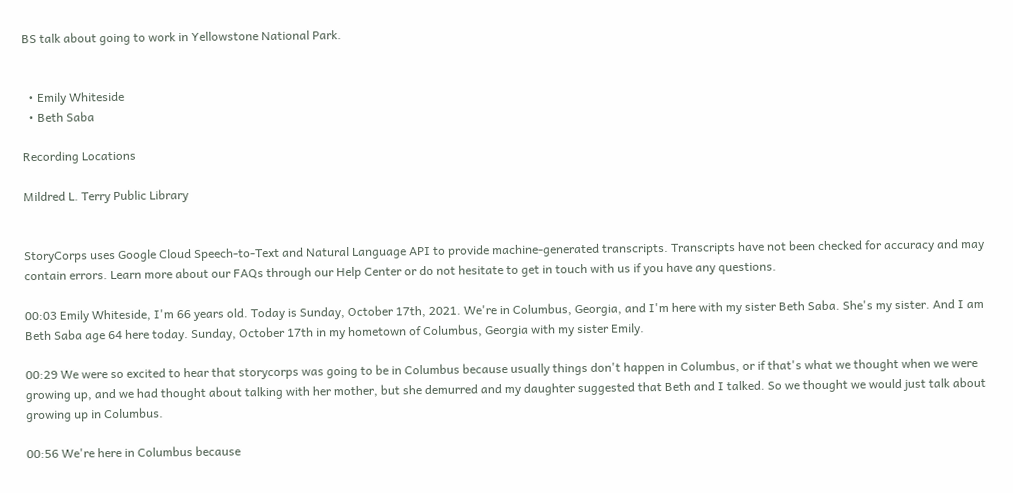BS talk about going to work in Yellowstone National Park.


  • Emily Whiteside
  • Beth Saba

Recording Locations

Mildred L. Terry Public Library


StoryCorps uses Google Cloud Speech-to-Text and Natural Language API to provide machine-generated transcripts. Transcripts have not been checked for accuracy and may contain errors. Learn more about our FAQs through our Help Center or do not hesitate to get in touch with us if you have any questions.

00:03 Emily Whiteside, I'm 66 years old. Today is Sunday, October 17th, 2021. We're in Columbus, Georgia, and I'm here with my sister Beth Saba. She's my sister. And I am Beth Saba age 64 here today. Sunday, October 17th in my hometown of Columbus, Georgia with my sister Emily.

00:29 We were so excited to hear that storycorps was going to be in Columbus because usually things don't happen in Columbus, or if that's what we thought when we were growing up, and we had thought about talking with her mother, but she demurred and my daughter suggested that Beth and I talked. So we thought we would just talk about growing up in Columbus.

00:56 We're here in Columbus because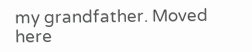my grandfather. Moved here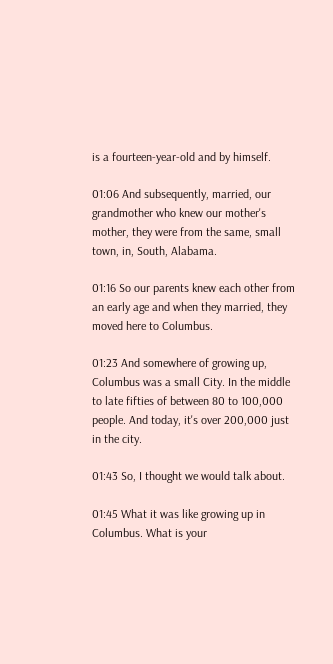is a fourteen-year-old and by himself.

01:06 And subsequently, married, our grandmother who knew our mother's mother, they were from the same, small town, in, South, Alabama.

01:16 So our parents knew each other from an early age and when they married, they moved here to Columbus.

01:23 And somewhere of growing up, Columbus was a small City. In the middle to late fifties of between 80 to 100,000 people. And today, it's over 200,000 just in the city.

01:43 So, I thought we would talk about.

01:45 What it was like growing up in Columbus. What is your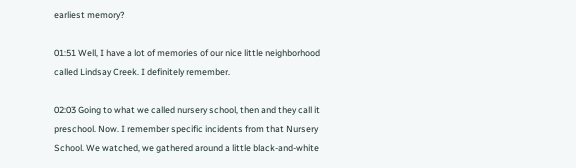earliest memory?

01:51 Well, I have a lot of memories of our nice little neighborhood called Lindsay Creek. I definitely remember.

02:03 Going to what we called nursery school, then and they call it preschool. Now. I remember specific incidents from that Nursery School. We watched, we gathered around a little black-and-white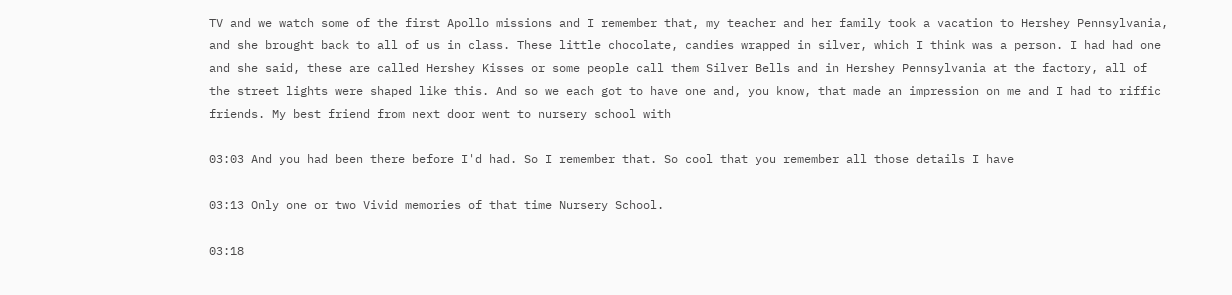TV and we watch some of the first Apollo missions and I remember that, my teacher and her family took a vacation to Hershey Pennsylvania, and she brought back to all of us in class. These little chocolate, candies wrapped in silver, which I think was a person. I had had one and she said, these are called Hershey Kisses or some people call them Silver Bells and in Hershey Pennsylvania at the factory, all of the street lights were shaped like this. And so we each got to have one and, you know, that made an impression on me and I had to riffic friends. My best friend from next door went to nursery school with

03:03 And you had been there before I'd had. So I remember that. So cool that you remember all those details I have

03:13 Only one or two Vivid memories of that time Nursery School.

03:18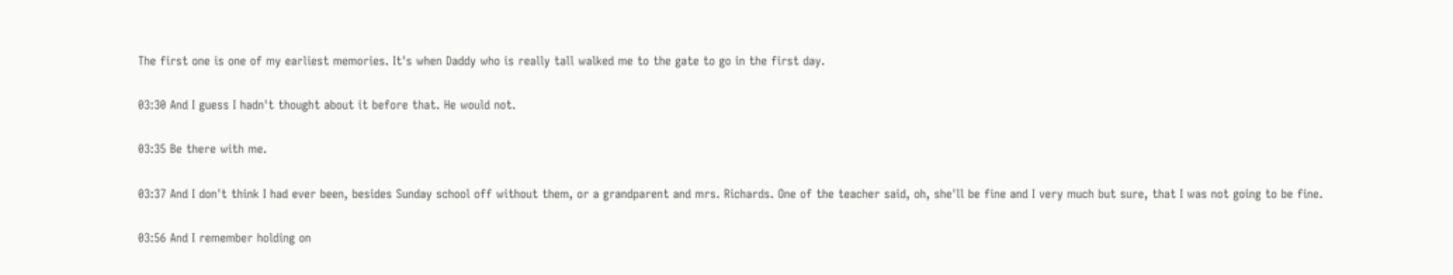The first one is one of my earliest memories. It's when Daddy who is really tall walked me to the gate to go in the first day.

03:30 And I guess I hadn't thought about it before that. He would not.

03:35 Be there with me.

03:37 And I don't think I had ever been, besides Sunday school off without them, or a grandparent and mrs. Richards. One of the teacher said, oh, she'll be fine and I very much but sure, that I was not going to be fine.

03:56 And I remember holding on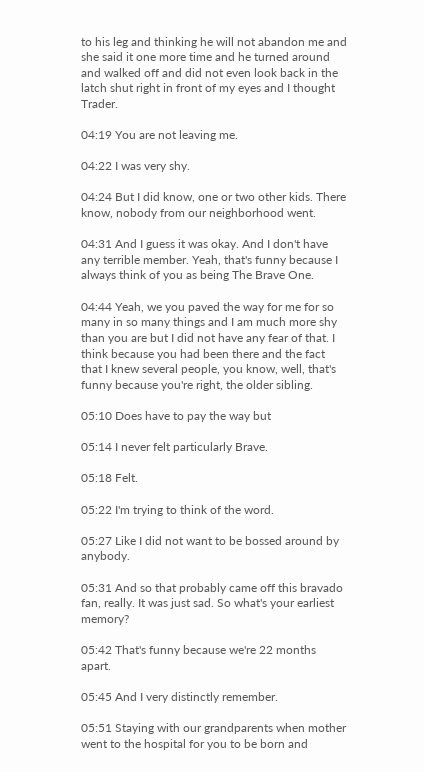to his leg and thinking he will not abandon me and she said it one more time and he turned around and walked off and did not even look back in the latch shut right in front of my eyes and I thought Trader.

04:19 You are not leaving me.

04:22 I was very shy.

04:24 But I did know, one or two other kids. There know, nobody from our neighborhood went.

04:31 And I guess it was okay. And I don't have any terrible member. Yeah, that's funny because I always think of you as being The Brave One.

04:44 Yeah, we you paved the way for me for so many in so many things and I am much more shy than you are but I did not have any fear of that. I think because you had been there and the fact that I knew several people, you know, well, that's funny because you're right, the older sibling.

05:10 Does have to pay the way but

05:14 I never felt particularly Brave.

05:18 Felt.

05:22 I'm trying to think of the word.

05:27 Like I did not want to be bossed around by anybody.

05:31 And so that probably came off this bravado fan, really. It was just sad. So what's your earliest memory?

05:42 That's funny because we're 22 months apart.

05:45 And I very distinctly remember.

05:51 Staying with our grandparents when mother went to the hospital for you to be born and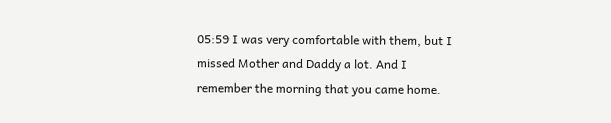05:59 I was very comfortable with them, but I missed Mother and Daddy a lot. And I remember the morning that you came home.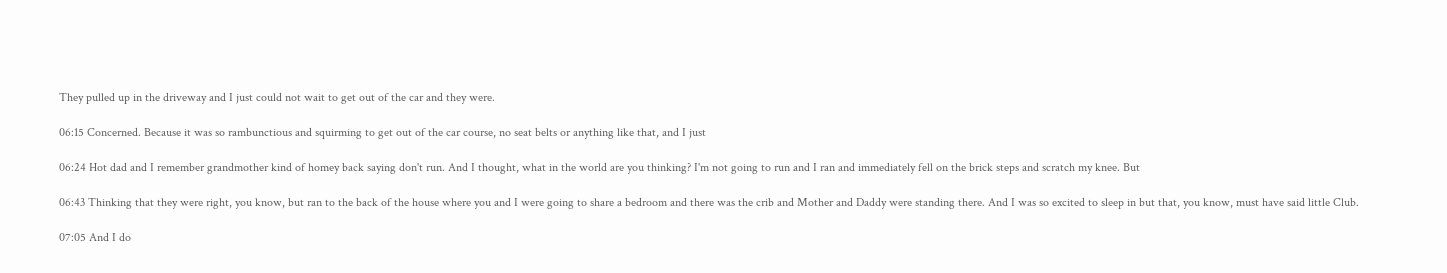They pulled up in the driveway and I just could not wait to get out of the car and they were.

06:15 Concerned. Because it was so rambunctious and squirming to get out of the car course, no seat belts or anything like that, and I just

06:24 Hot dad and I remember grandmother kind of homey back saying don't run. And I thought, what in the world are you thinking? I'm not going to run and I ran and immediately fell on the brick steps and scratch my knee. But

06:43 Thinking that they were right, you know, but ran to the back of the house where you and I were going to share a bedroom and there was the crib and Mother and Daddy were standing there. And I was so excited to sleep in but that, you know, must have said little Club.

07:05 And I do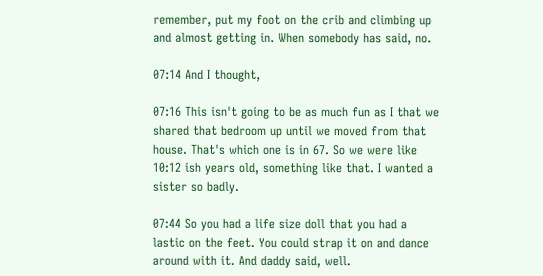remember, put my foot on the crib and climbing up and almost getting in. When somebody has said, no.

07:14 And I thought,

07:16 This isn't going to be as much fun as I that we shared that bedroom up until we moved from that house. That's which one is in 67. So we were like 10:12 ish years old, something like that. I wanted a sister so badly.

07:44 So you had a life size doll that you had a lastic on the feet. You could strap it on and dance around with it. And daddy said, well.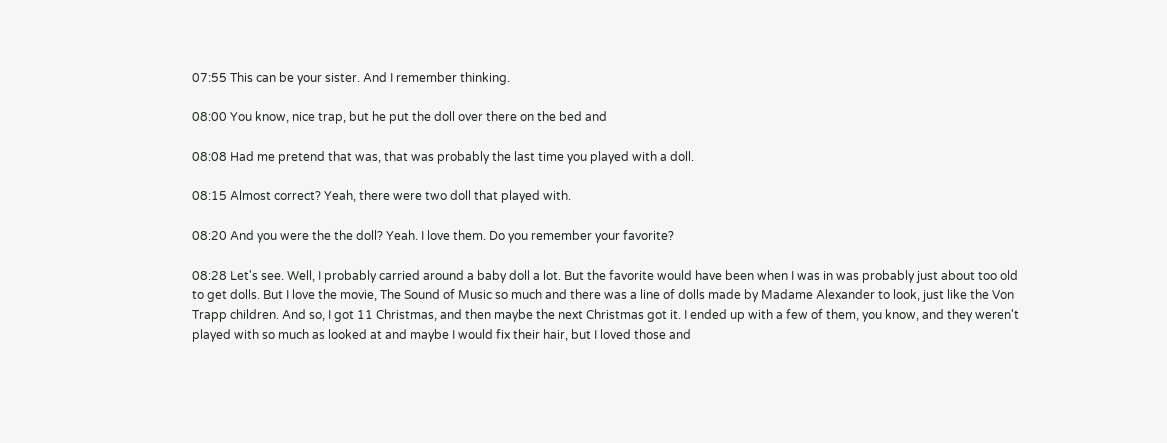07:55 This can be your sister. And I remember thinking.

08:00 You know, nice trap, but he put the doll over there on the bed and

08:08 Had me pretend that was, that was probably the last time you played with a doll.

08:15 Almost correct? Yeah, there were two doll that played with.

08:20 And you were the the doll? Yeah. I love them. Do you remember your favorite?

08:28 Let's see. Well, I probably carried around a baby doll a lot. But the favorite would have been when I was in was probably just about too old to get dolls. But I love the movie, The Sound of Music so much and there was a line of dolls made by Madame Alexander to look, just like the Von Trapp children. And so, I got 11 Christmas, and then maybe the next Christmas got it. I ended up with a few of them, you know, and they weren't played with so much as looked at and maybe I would fix their hair, but I loved those and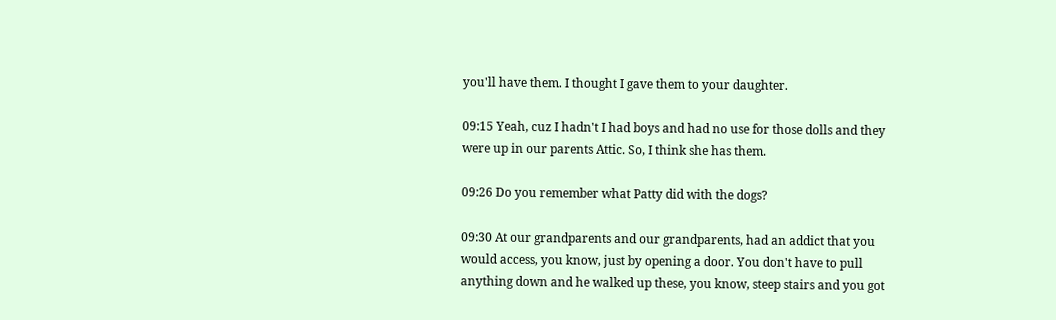you'll have them. I thought I gave them to your daughter.

09:15 Yeah, cuz I hadn't I had boys and had no use for those dolls and they were up in our parents Attic. So, I think she has them.

09:26 Do you remember what Patty did with the dogs?

09:30 At our grandparents and our grandparents, had an addict that you would access, you know, just by opening a door. You don't have to pull anything down and he walked up these, you know, steep stairs and you got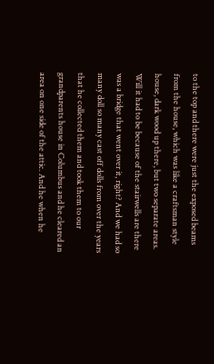to the top and there were just the exposed beams from the house, which was like a craftsman style house, dark wood up there, but two separate areas. Will it had to be because of the stairwells are there was a bridge that went over it, right? And we had so many doll so many cast off dolls from over the years that he collected them and took them to our grandparents house in Columbus and he cleared an area on one side of the attic. And he when he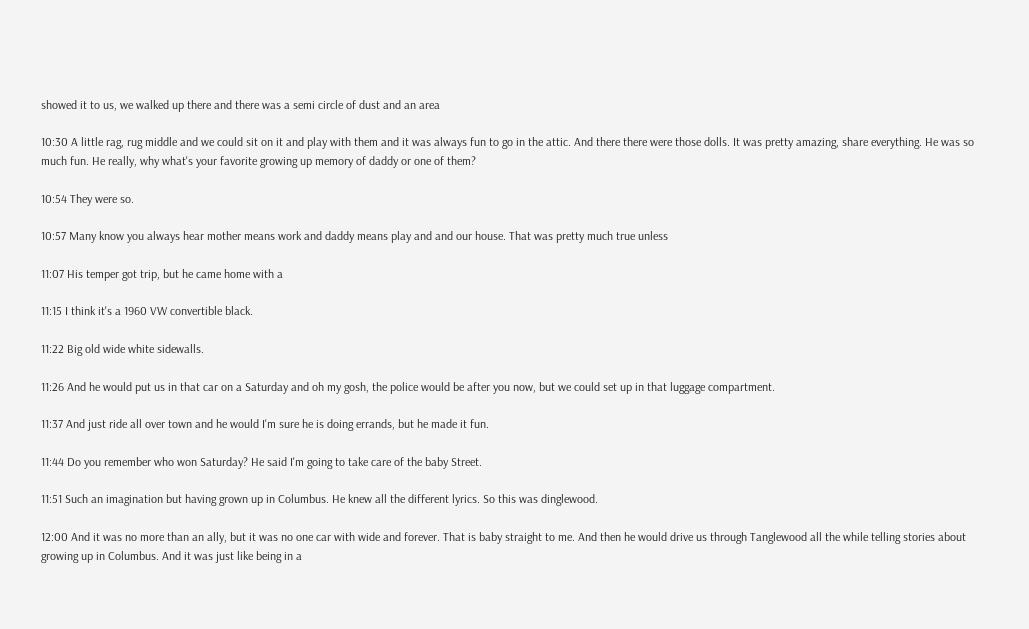showed it to us, we walked up there and there was a semi circle of dust and an area

10:30 A little rag, rug middle and we could sit on it and play with them and it was always fun to go in the attic. And there there were those dolls. It was pretty amazing, share everything. He was so much fun. He really, why what's your favorite growing up memory of daddy or one of them?

10:54 They were so.

10:57 Many know you always hear mother means work and daddy means play and and our house. That was pretty much true unless

11:07 His temper got trip, but he came home with a

11:15 I think it's a 1960 VW convertible black.

11:22 Big old wide white sidewalls.

11:26 And he would put us in that car on a Saturday and oh my gosh, the police would be after you now, but we could set up in that luggage compartment.

11:37 And just ride all over town and he would I'm sure he is doing errands, but he made it fun.

11:44 Do you remember who won Saturday? He said I'm going to take care of the baby Street.

11:51 Such an imagination but having grown up in Columbus. He knew all the different lyrics. So this was dinglewood.

12:00 And it was no more than an ally, but it was no one car with wide and forever. That is baby straight to me. And then he would drive us through Tanglewood all the while telling stories about growing up in Columbus. And it was just like being in a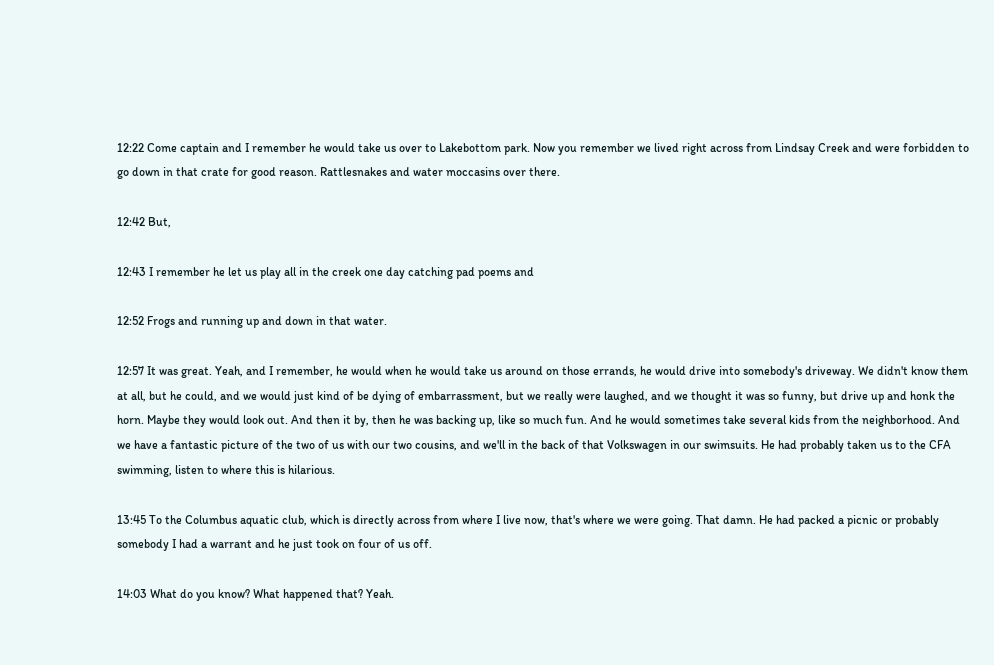12:22 Come captain and I remember he would take us over to Lakebottom park. Now you remember we lived right across from Lindsay Creek and were forbidden to go down in that crate for good reason. Rattlesnakes and water moccasins over there.

12:42 But,

12:43 I remember he let us play all in the creek one day catching pad poems and

12:52 Frogs and running up and down in that water.

12:57 It was great. Yeah, and I remember, he would when he would take us around on those errands, he would drive into somebody's driveway. We didn't know them at all, but he could, and we would just kind of be dying of embarrassment, but we really were laughed, and we thought it was so funny, but drive up and honk the horn. Maybe they would look out. And then it by, then he was backing up, like so much fun. And he would sometimes take several kids from the neighborhood. And we have a fantastic picture of the two of us with our two cousins, and we'll in the back of that Volkswagen in our swimsuits. He had probably taken us to the CFA swimming, listen to where this is hilarious.

13:45 To the Columbus aquatic club, which is directly across from where I live now, that's where we were going. That damn. He had packed a picnic or probably somebody I had a warrant and he just took on four of us off.

14:03 What do you know? What happened that? Yeah.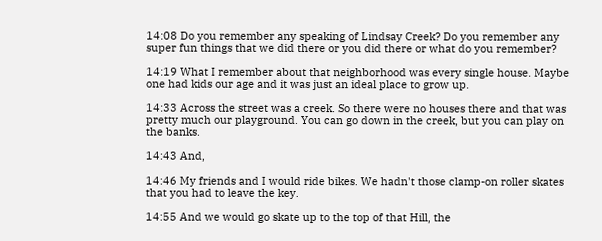14:08 Do you remember any speaking of Lindsay Creek? Do you remember any super fun things that we did there or you did there or what do you remember?

14:19 What I remember about that neighborhood was every single house. Maybe one had kids our age and it was just an ideal place to grow up.

14:33 Across the street was a creek. So there were no houses there and that was pretty much our playground. You can go down in the creek, but you can play on the banks.

14:43 And,

14:46 My friends and I would ride bikes. We hadn't those clamp-on roller skates that you had to leave the key.

14:55 And we would go skate up to the top of that Hill, the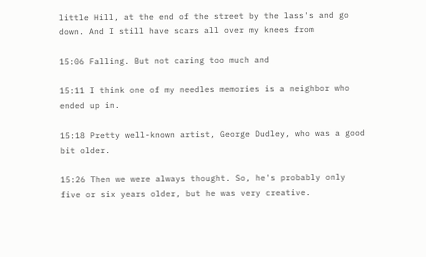little Hill, at the end of the street by the lass's and go down. And I still have scars all over my knees from

15:06 Falling. But not caring too much and

15:11 I think one of my needles memories is a neighbor who ended up in.

15:18 Pretty well-known artist, George Dudley, who was a good bit older.

15:26 Then we were always thought. So, he's probably only five or six years older, but he was very creative.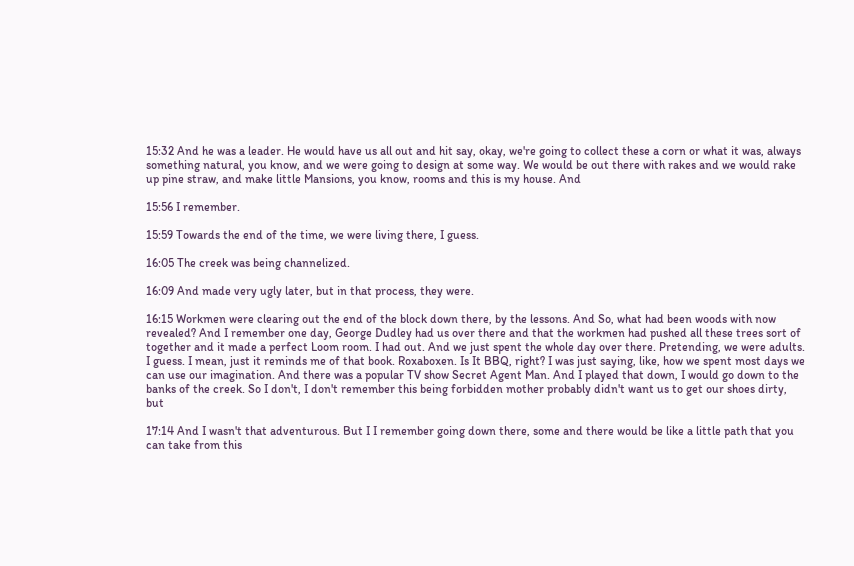15:32 And he was a leader. He would have us all out and hit say, okay, we're going to collect these a corn or what it was, always something natural, you know, and we were going to design at some way. We would be out there with rakes and we would rake up pine straw, and make little Mansions, you know, rooms and this is my house. And

15:56 I remember.

15:59 Towards the end of the time, we were living there, I guess.

16:05 The creek was being channelized.

16:09 And made very ugly later, but in that process, they were.

16:15 Workmen were clearing out the end of the block down there, by the lessons. And So, what had been woods with now revealed? And I remember one day, George Dudley had us over there and that the workmen had pushed all these trees sort of together and it made a perfect Loom room. I had out. And we just spent the whole day over there. Pretending, we were adults. I guess. I mean, just it reminds me of that book. Roxaboxen. Is It BBQ, right? I was just saying, like, how we spent most days we can use our imagination. And there was a popular TV show Secret Agent Man. And I played that down, I would go down to the banks of the creek. So I don't, I don't remember this being forbidden mother probably didn't want us to get our shoes dirty, but

17:14 And I wasn't that adventurous. But I I remember going down there, some and there would be like a little path that you can take from this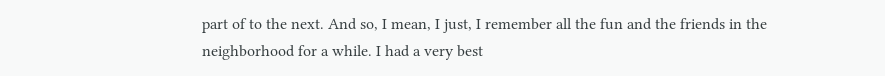part of to the next. And so, I mean, I just, I remember all the fun and the friends in the neighborhood for a while. I had a very best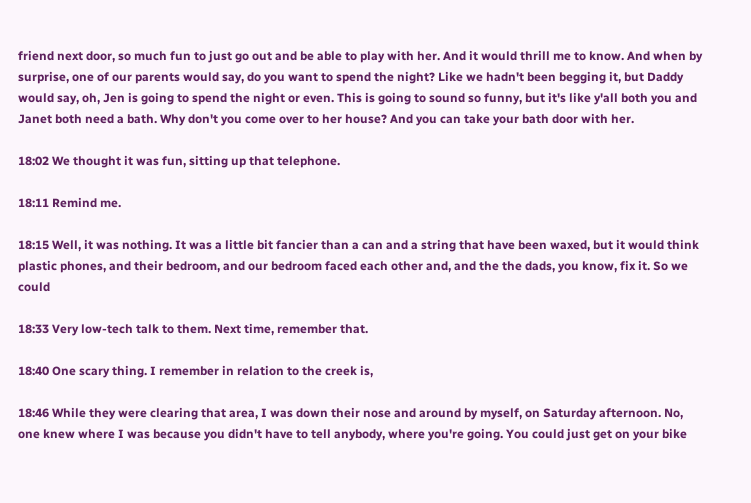friend next door, so much fun to just go out and be able to play with her. And it would thrill me to know. And when by surprise, one of our parents would say, do you want to spend the night? Like we hadn't been begging it, but Daddy would say, oh, Jen is going to spend the night or even. This is going to sound so funny, but it's like y'all both you and Janet both need a bath. Why don't you come over to her house? And you can take your bath door with her.

18:02 We thought it was fun, sitting up that telephone.

18:11 Remind me.

18:15 Well, it was nothing. It was a little bit fancier than a can and a string that have been waxed, but it would think plastic phones, and their bedroom, and our bedroom faced each other and, and the the dads, you know, fix it. So we could

18:33 Very low-tech talk to them. Next time, remember that.

18:40 One scary thing. I remember in relation to the creek is,

18:46 While they were clearing that area, I was down their nose and around by myself, on Saturday afternoon. No, one knew where I was because you didn't have to tell anybody, where you're going. You could just get on your bike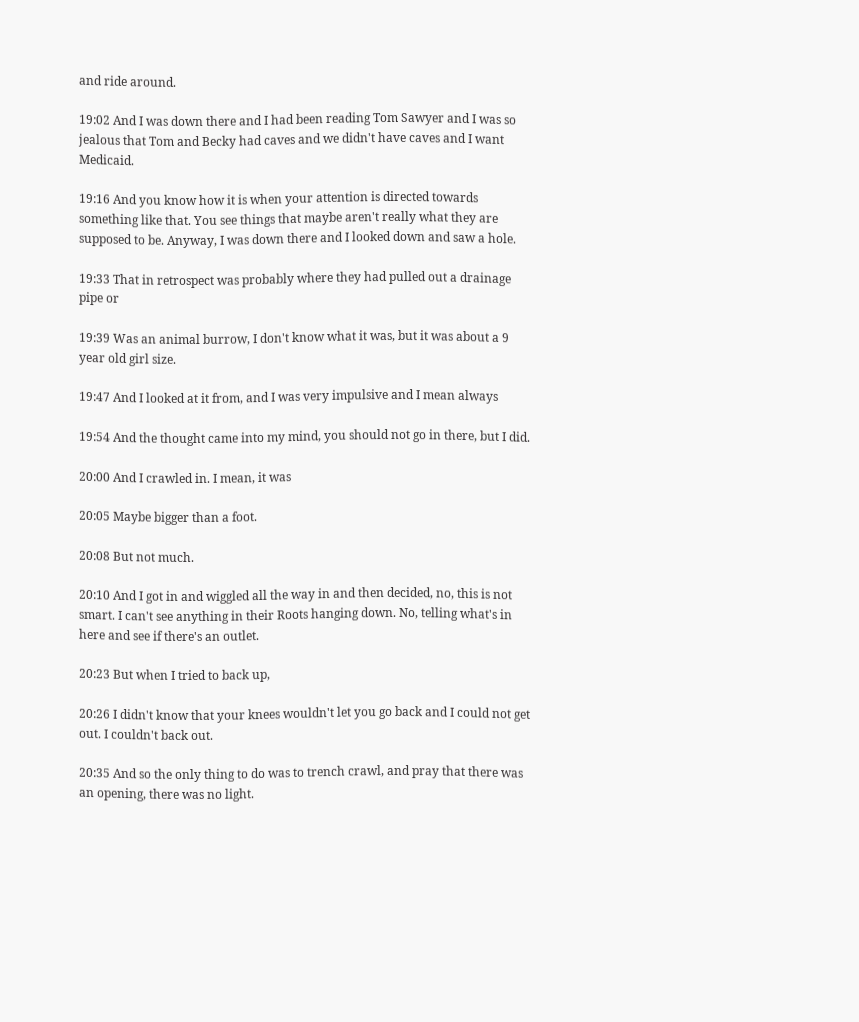and ride around.

19:02 And I was down there and I had been reading Tom Sawyer and I was so jealous that Tom and Becky had caves and we didn't have caves and I want Medicaid.

19:16 And you know how it is when your attention is directed towards something like that. You see things that maybe aren't really what they are supposed to be. Anyway, I was down there and I looked down and saw a hole.

19:33 That in retrospect was probably where they had pulled out a drainage pipe or

19:39 Was an animal burrow, I don't know what it was, but it was about a 9 year old girl size.

19:47 And I looked at it from, and I was very impulsive and I mean always

19:54 And the thought came into my mind, you should not go in there, but I did.

20:00 And I crawled in. I mean, it was

20:05 Maybe bigger than a foot.

20:08 But not much.

20:10 And I got in and wiggled all the way in and then decided, no, this is not smart. I can't see anything in their Roots hanging down. No, telling what's in here and see if there's an outlet.

20:23 But when I tried to back up,

20:26 I didn't know that your knees wouldn't let you go back and I could not get out. I couldn't back out.

20:35 And so the only thing to do was to trench crawl, and pray that there was an opening, there was no light.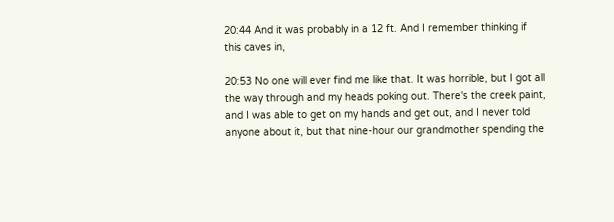20:44 And it was probably in a 12 ft. And I remember thinking if this caves in,

20:53 No one will ever find me like that. It was horrible, but I got all the way through and my heads poking out. There's the creek paint, and I was able to get on my hands and get out, and I never told anyone about it, but that nine-hour our grandmother spending the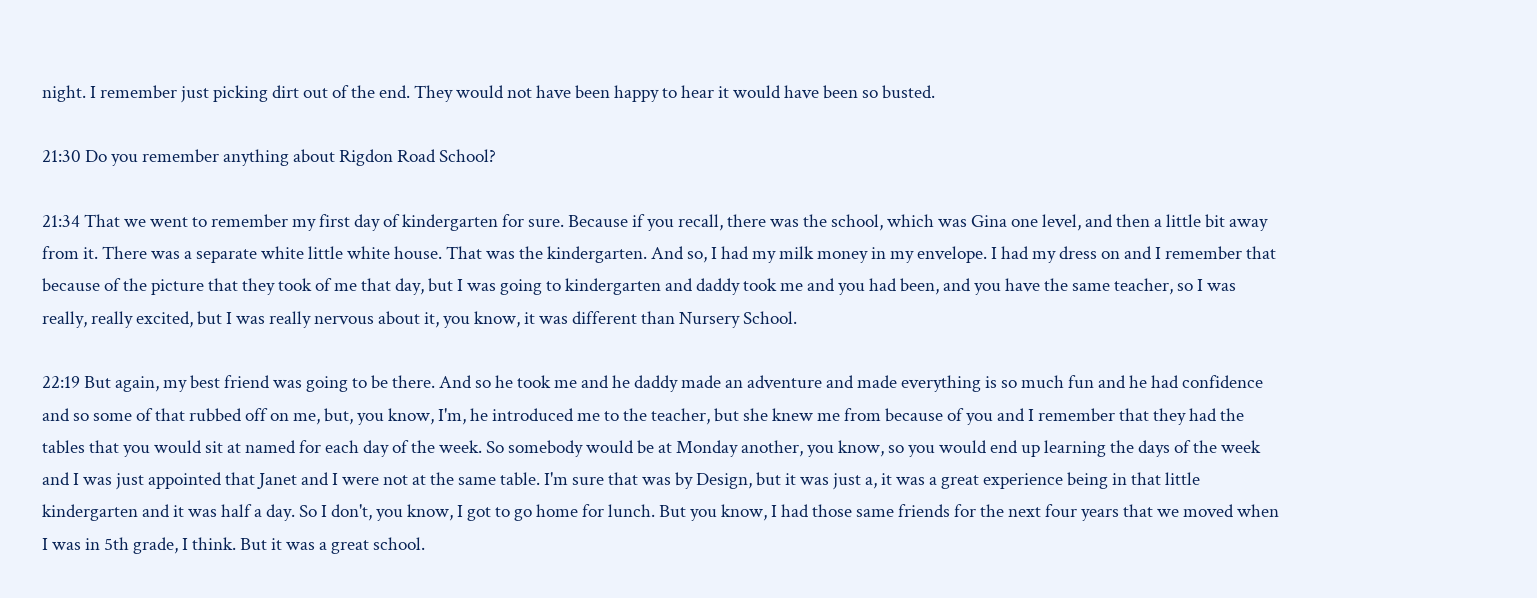night. I remember just picking dirt out of the end. They would not have been happy to hear it would have been so busted.

21:30 Do you remember anything about Rigdon Road School?

21:34 That we went to remember my first day of kindergarten for sure. Because if you recall, there was the school, which was Gina one level, and then a little bit away from it. There was a separate white little white house. That was the kindergarten. And so, I had my milk money in my envelope. I had my dress on and I remember that because of the picture that they took of me that day, but I was going to kindergarten and daddy took me and you had been, and you have the same teacher, so I was really, really excited, but I was really nervous about it, you know, it was different than Nursery School.

22:19 But again, my best friend was going to be there. And so he took me and he daddy made an adventure and made everything is so much fun and he had confidence and so some of that rubbed off on me, but, you know, I'm, he introduced me to the teacher, but she knew me from because of you and I remember that they had the tables that you would sit at named for each day of the week. So somebody would be at Monday another, you know, so you would end up learning the days of the week and I was just appointed that Janet and I were not at the same table. I'm sure that was by Design, but it was just a, it was a great experience being in that little kindergarten and it was half a day. So I don't, you know, I got to go home for lunch. But you know, I had those same friends for the next four years that we moved when I was in 5th grade, I think. But it was a great school.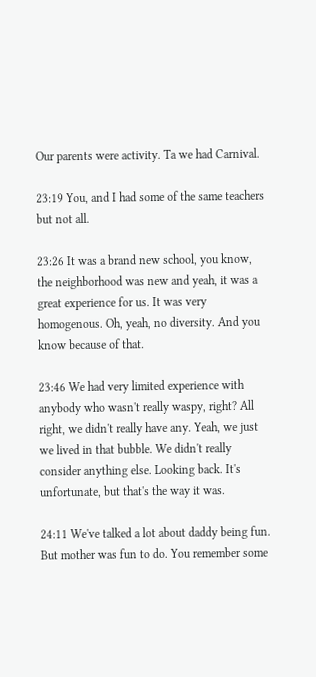Our parents were activity. Ta we had Carnival.

23:19 You, and I had some of the same teachers but not all.

23:26 It was a brand new school, you know, the neighborhood was new and yeah, it was a great experience for us. It was very homogenous. Oh, yeah, no diversity. And you know because of that.

23:46 We had very limited experience with anybody who wasn't really waspy, right? All right, we didn't really have any. Yeah, we just we lived in that bubble. We didn't really consider anything else. Looking back. It's unfortunate, but that's the way it was.

24:11 We've talked a lot about daddy being fun. But mother was fun to do. You remember some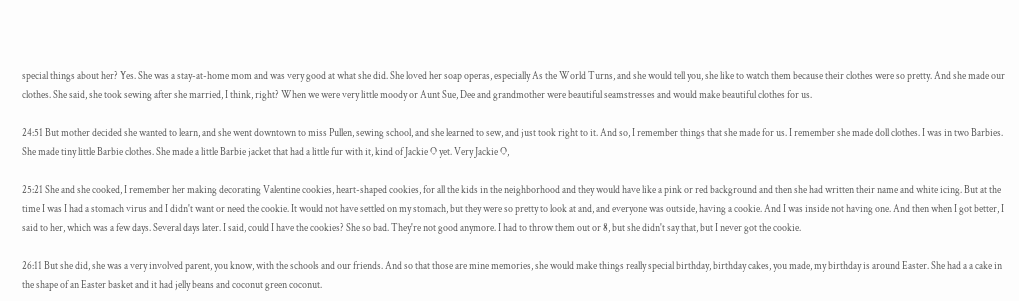special things about her? Yes. She was a stay-at-home mom and was very good at what she did. She loved her soap operas, especially As the World Turns, and she would tell you, she like to watch them because their clothes were so pretty. And she made our clothes. She said, she took sewing after she married, I think, right? When we were very little moody or Aunt Sue, Dee and grandmother were beautiful seamstresses and would make beautiful clothes for us.

24:51 But mother decided she wanted to learn, and she went downtown to miss Pullen, sewing school, and she learned to sew, and just took right to it. And so, I remember things that she made for us. I remember she made doll clothes. I was in two Barbies. She made tiny little Barbie clothes. She made a little Barbie jacket that had a little fur with it, kind of Jackie O yet. Very Jackie O,

25:21 She and she cooked, I remember her making decorating Valentine cookies, heart-shaped cookies, for all the kids in the neighborhood and they would have like a pink or red background and then she had written their name and white icing. But at the time I was I had a stomach virus and I didn't want or need the cookie. It would not have settled on my stomach, but they were so pretty to look at and, and everyone was outside, having a cookie. And I was inside not having one. And then when I got better, I said to her, which was a few days. Several days later. I said, could I have the cookies? She so bad. They're not good anymore. I had to throw them out or 8, but she didn't say that, but I never got the cookie.

26:11 But she did, she was a very involved parent, you know, with the schools and our friends. And so that those are mine memories, she would make things really special birthday, birthday cakes, you made, my birthday is around Easter. She had a a cake in the shape of an Easter basket and it had jelly beans and coconut green coconut.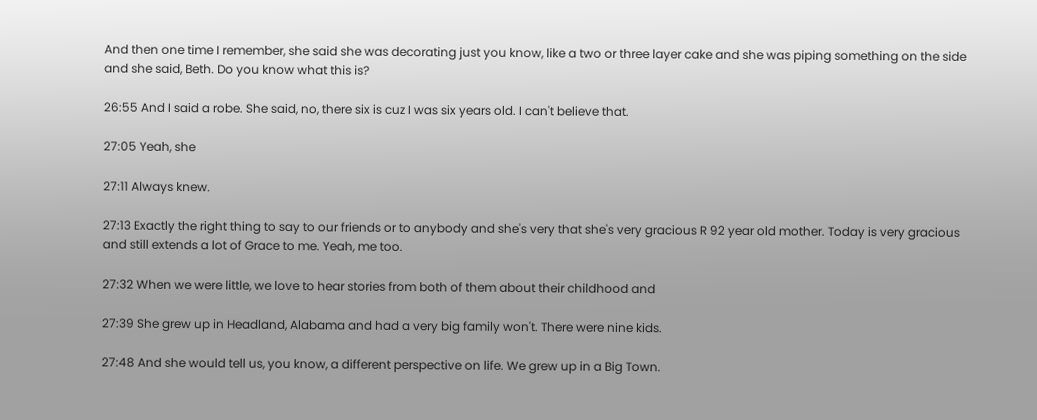And then one time I remember, she said she was decorating just you know, like a two or three layer cake and she was piping something on the side and she said, Beth. Do you know what this is?

26:55 And I said a robe. She said, no, there six is cuz I was six years old. I can't believe that.

27:05 Yeah, she

27:11 Always knew.

27:13 Exactly the right thing to say to our friends or to anybody and she's very that she's very gracious R 92 year old mother. Today is very gracious and still extends a lot of Grace to me. Yeah, me too.

27:32 When we were little, we love to hear stories from both of them about their childhood and

27:39 She grew up in Headland, Alabama and had a very big family won't. There were nine kids.

27:48 And she would tell us, you know, a different perspective on life. We grew up in a Big Town.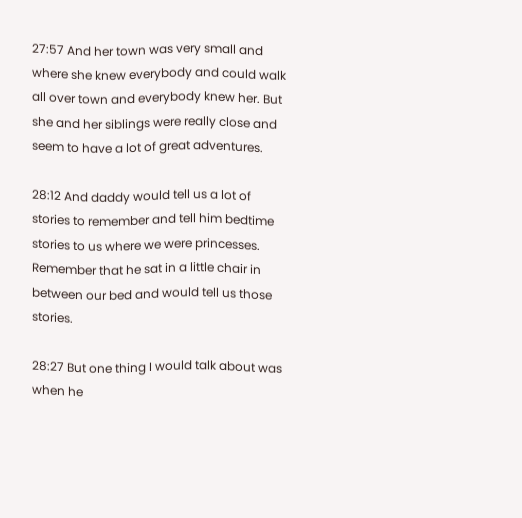27:57 And her town was very small and where she knew everybody and could walk all over town and everybody knew her. But she and her siblings were really close and seem to have a lot of great adventures.

28:12 And daddy would tell us a lot of stories to remember and tell him bedtime stories to us where we were princesses. Remember that he sat in a little chair in between our bed and would tell us those stories.

28:27 But one thing I would talk about was when he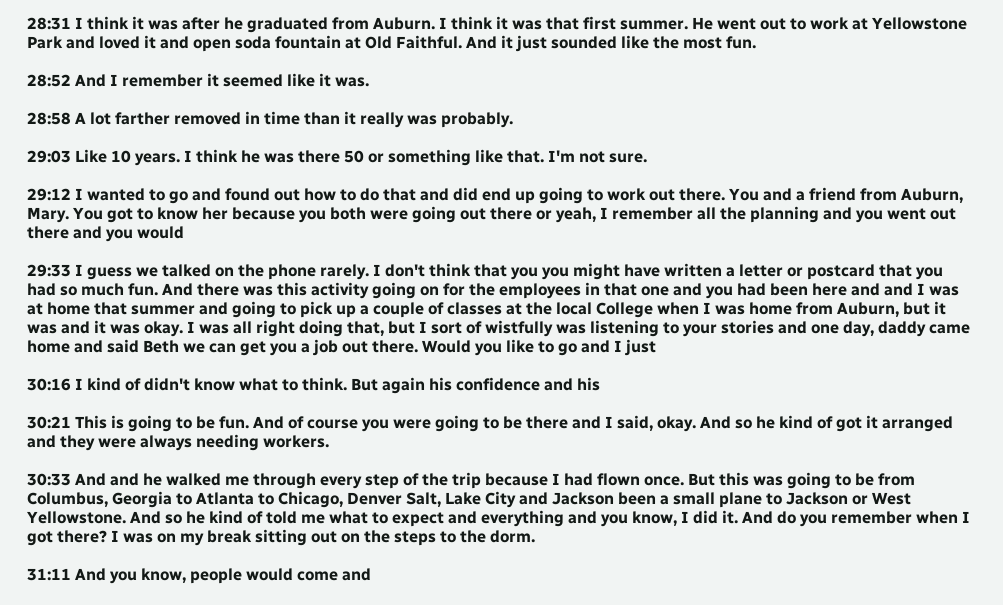28:31 I think it was after he graduated from Auburn. I think it was that first summer. He went out to work at Yellowstone Park and loved it and open soda fountain at Old Faithful. And it just sounded like the most fun.

28:52 And I remember it seemed like it was.

28:58 A lot farther removed in time than it really was probably.

29:03 Like 10 years. I think he was there 50 or something like that. I'm not sure.

29:12 I wanted to go and found out how to do that and did end up going to work out there. You and a friend from Auburn, Mary. You got to know her because you both were going out there or yeah, I remember all the planning and you went out there and you would

29:33 I guess we talked on the phone rarely. I don't think that you you might have written a letter or postcard that you had so much fun. And there was this activity going on for the employees in that one and you had been here and and I was at home that summer and going to pick up a couple of classes at the local College when I was home from Auburn, but it was and it was okay. I was all right doing that, but I sort of wistfully was listening to your stories and one day, daddy came home and said Beth we can get you a job out there. Would you like to go and I just

30:16 I kind of didn't know what to think. But again his confidence and his

30:21 This is going to be fun. And of course you were going to be there and I said, okay. And so he kind of got it arranged and they were always needing workers.

30:33 And and he walked me through every step of the trip because I had flown once. But this was going to be from Columbus, Georgia to Atlanta to Chicago, Denver Salt, Lake City and Jackson been a small plane to Jackson or West Yellowstone. And so he kind of told me what to expect and everything and you know, I did it. And do you remember when I got there? I was on my break sitting out on the steps to the dorm.

31:11 And you know, people would come and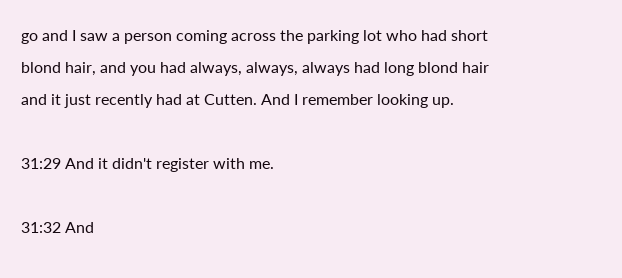go and I saw a person coming across the parking lot who had short blond hair, and you had always, always, always had long blond hair and it just recently had at Cutten. And I remember looking up.

31:29 And it didn't register with me.

31:32 And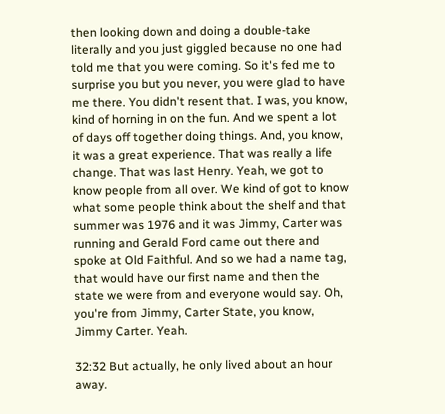then looking down and doing a double-take literally and you just giggled because no one had told me that you were coming. So it's fed me to surprise you but you never, you were glad to have me there. You didn't resent that. I was, you know, kind of horning in on the fun. And we spent a lot of days off together doing things. And, you know, it was a great experience. That was really a life change. That was last Henry. Yeah, we got to know people from all over. We kind of got to know what some people think about the shelf and that summer was 1976 and it was Jimmy, Carter was running and Gerald Ford came out there and spoke at Old Faithful. And so we had a name tag, that would have our first name and then the state we were from and everyone would say. Oh, you're from Jimmy, Carter State, you know, Jimmy Carter. Yeah.

32:32 But actually, he only lived about an hour away.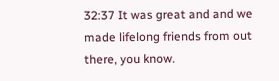32:37 It was great and and we made lifelong friends from out there, you know.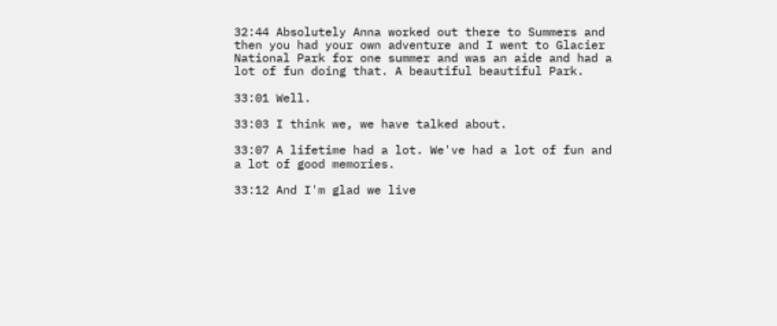32:44 Absolutely Anna worked out there to Summers and then you had your own adventure and I went to Glacier National Park for one summer and was an aide and had a lot of fun doing that. A beautiful beautiful Park.

33:01 Well.

33:03 I think we, we have talked about.

33:07 A lifetime had a lot. We've had a lot of fun and a lot of good memories.

33:12 And I'm glad we live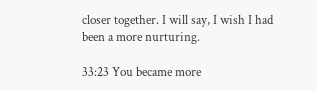closer together. I will say, I wish I had been a more nurturing.

33:23 You became more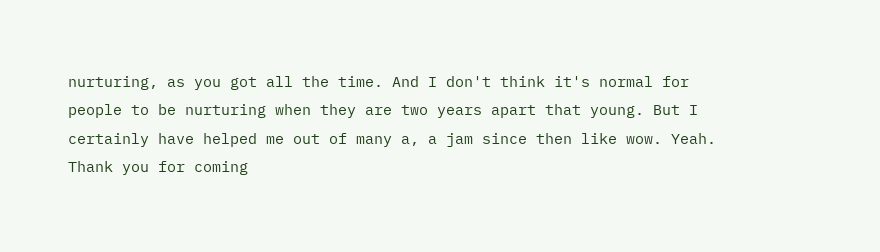nurturing, as you got all the time. And I don't think it's normal for people to be nurturing when they are two years apart that young. But I certainly have helped me out of many a, a jam since then like wow. Yeah. Thank you for coming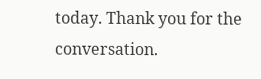today. Thank you for the conversation.